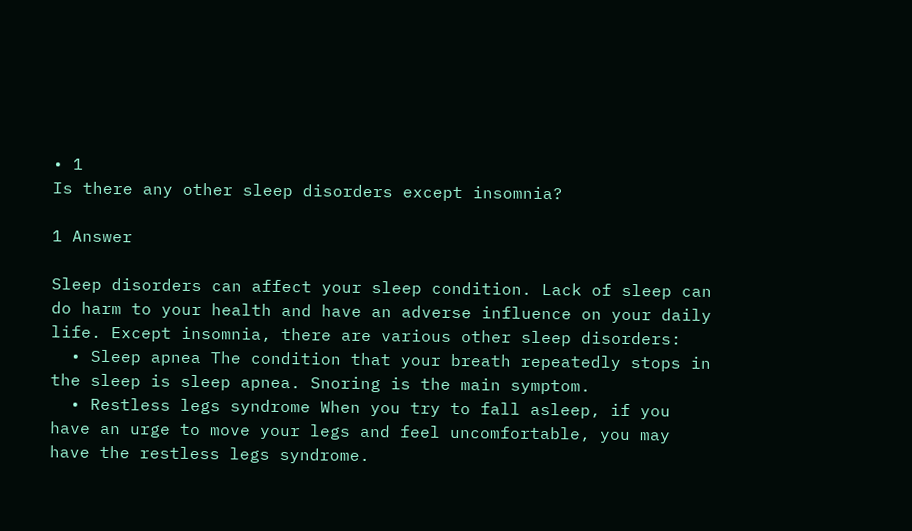• 1
Is there any other sleep disorders except insomnia?

1 Answer

Sleep disorders can affect your sleep condition. Lack of sleep can do harm to your health and have an adverse influence on your daily life. Except insomnia, there are various other sleep disorders:
  • Sleep apnea The condition that your breath repeatedly stops in the sleep is sleep apnea. Snoring is the main symptom.
  • Restless legs syndrome When you try to fall asleep, if you have an urge to move your legs and feel uncomfortable, you may have the restless legs syndrome.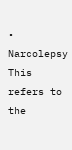• Narcolepsy This refers to the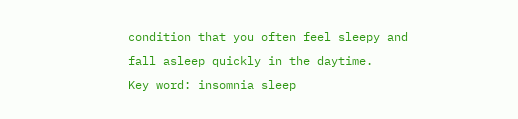condition that you often feel sleepy and fall asleep quickly in the daytime.
Key word: insomnia sleep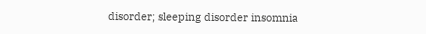disorder; sleeping disorder insomnia